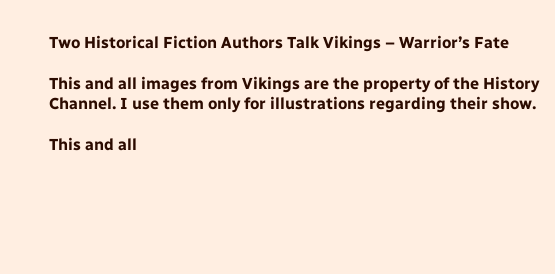Two Historical Fiction Authors Talk Vikings – Warrior’s Fate

This and all images from Vikings are the property of the History Channel. I use them only for illustrations regarding their show.

This and all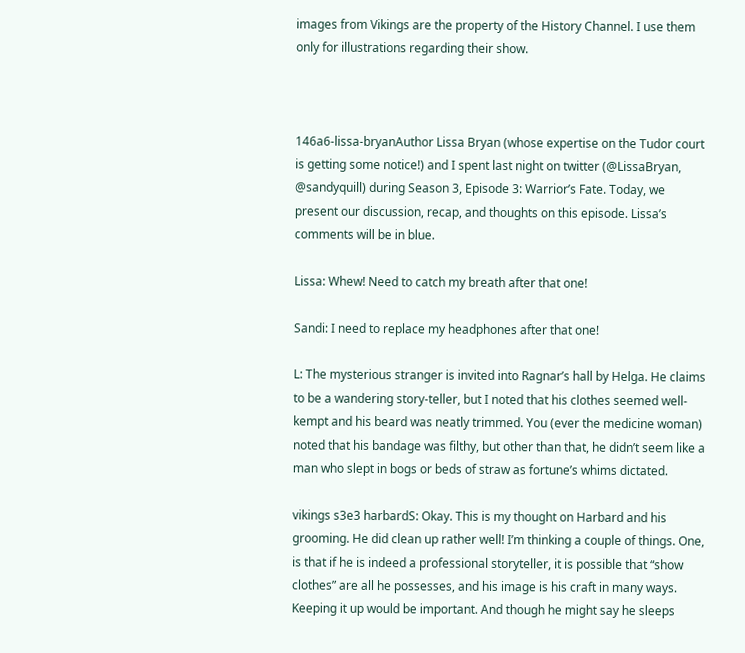images from Vikings are the property of the History Channel. I use them only for illustrations regarding their show.



146a6-lissa-bryanAuthor Lissa Bryan (whose expertise on the Tudor court is getting some notice!) and I spent last night on twitter (@LissaBryan, @sandyquill) during Season 3, Episode 3: Warrior’s Fate. Today, we present our discussion, recap, and thoughts on this episode. Lissa’s comments will be in blue.

Lissa: Whew! Need to catch my breath after that one!

Sandi: I need to replace my headphones after that one!

L: The mysterious stranger is invited into Ragnar’s hall by Helga. He claims to be a wandering story-teller, but I noted that his clothes seemed well-kempt and his beard was neatly trimmed. You (ever the medicine woman) noted that his bandage was filthy, but other than that, he didn’t seem like a man who slept in bogs or beds of straw as fortune’s whims dictated.

vikings s3e3 harbardS: Okay. This is my thought on Harbard and his grooming. He did clean up rather well! I’m thinking a couple of things. One, is that if he is indeed a professional storyteller, it is possible that “show clothes” are all he possesses, and his image is his craft in many ways. Keeping it up would be important. And though he might say he sleeps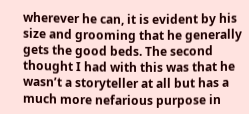wherever he can, it is evident by his size and grooming that he generally gets the good beds. The second thought I had with this was that he wasn’t a storyteller at all but has a much more nefarious purpose in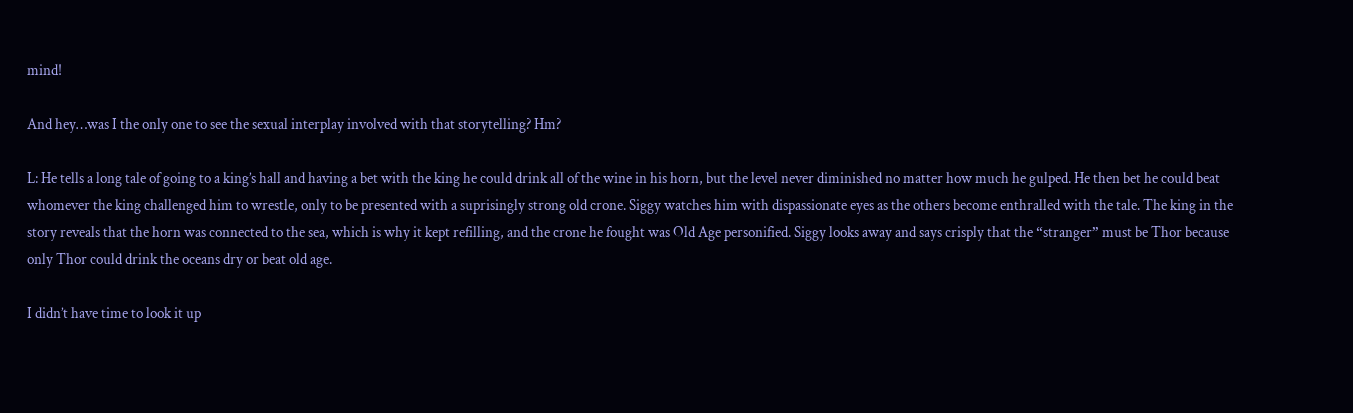mind!

And hey…was I the only one to see the sexual interplay involved with that storytelling? Hm?

L: He tells a long tale of going to a king’s hall and having a bet with the king he could drink all of the wine in his horn, but the level never diminished no matter how much he gulped. He then bet he could beat whomever the king challenged him to wrestle, only to be presented with a suprisingly strong old crone. Siggy watches him with dispassionate eyes as the others become enthralled with the tale. The king in the story reveals that the horn was connected to the sea, which is why it kept refilling, and the crone he fought was Old Age personified. Siggy looks away and says crisply that the “stranger” must be Thor because only Thor could drink the oceans dry or beat old age.

I didn’t have time to look it up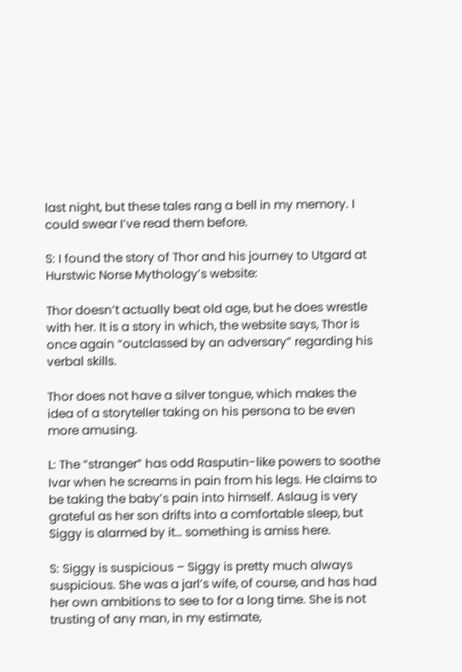last night, but these tales rang a bell in my memory. I could swear I’ve read them before.

S: I found the story of Thor and his journey to Utgard at Hurstwic Norse Mythology’s website:

Thor doesn’t actually beat old age, but he does wrestle with her. It is a story in which, the website says, Thor is once again “outclassed by an adversary” regarding his verbal skills.

Thor does not have a silver tongue, which makes the idea of a storyteller taking on his persona to be even more amusing.

L: The “stranger” has odd Rasputin-like powers to soothe Ivar when he screams in pain from his legs. He claims to be taking the baby’s pain into himself. Aslaug is very grateful as her son drifts into a comfortable sleep, but Siggy is alarmed by it… something is amiss here.

S: Siggy is suspicious – Siggy is pretty much always suspicious. She was a jarl’s wife, of course, and has had her own ambitions to see to for a long time. She is not trusting of any man, in my estimate,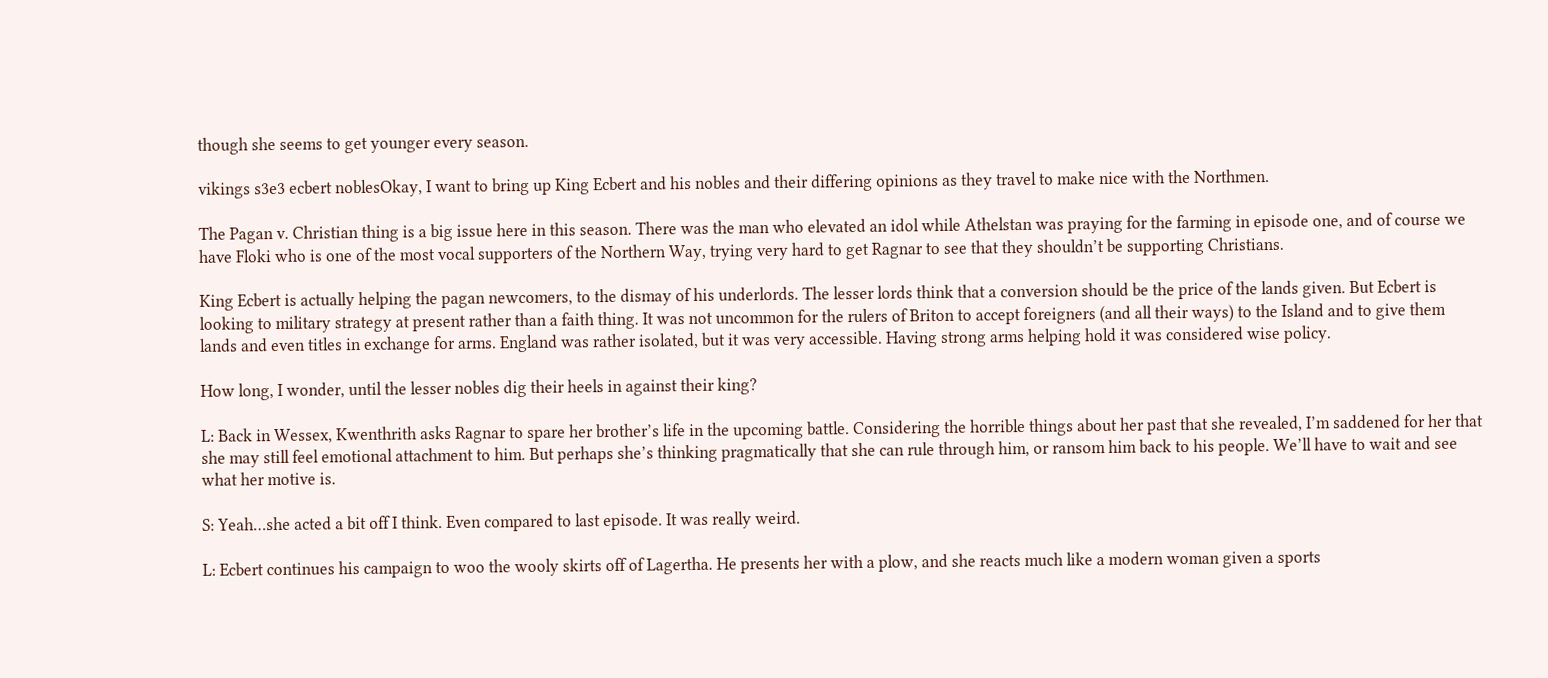though she seems to get younger every season.

vikings s3e3 ecbert noblesOkay, I want to bring up King Ecbert and his nobles and their differing opinions as they travel to make nice with the Northmen.

The Pagan v. Christian thing is a big issue here in this season. There was the man who elevated an idol while Athelstan was praying for the farming in episode one, and of course we have Floki who is one of the most vocal supporters of the Northern Way, trying very hard to get Ragnar to see that they shouldn’t be supporting Christians.

King Ecbert is actually helping the pagan newcomers, to the dismay of his underlords. The lesser lords think that a conversion should be the price of the lands given. But Ecbert is looking to military strategy at present rather than a faith thing. It was not uncommon for the rulers of Briton to accept foreigners (and all their ways) to the Island and to give them lands and even titles in exchange for arms. England was rather isolated, but it was very accessible. Having strong arms helping hold it was considered wise policy.

How long, I wonder, until the lesser nobles dig their heels in against their king?

L: Back in Wessex, Kwenthrith asks Ragnar to spare her brother’s life in the upcoming battle. Considering the horrible things about her past that she revealed, I’m saddened for her that she may still feel emotional attachment to him. But perhaps she’s thinking pragmatically that she can rule through him, or ransom him back to his people. We’ll have to wait and see what her motive is.

S: Yeah…she acted a bit off I think. Even compared to last episode. It was really weird.

L: Ecbert continues his campaign to woo the wooly skirts off of Lagertha. He presents her with a plow, and she reacts much like a modern woman given a sports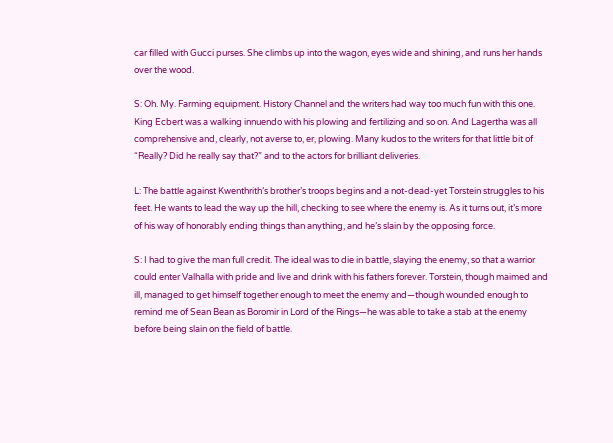car filled with Gucci purses. She climbs up into the wagon, eyes wide and shining, and runs her hands over the wood.

S: Oh. My. Farming equipment. History Channel and the writers had way too much fun with this one. King Ecbert was a walking innuendo with his plowing and fertilizing and so on. And Lagertha was all comprehensive and, clearly, not averse to, er, plowing. Many kudos to the writers for that little bit of “Really? Did he really say that?” and to the actors for brilliant deliveries.

L: The battle against Kwenthrith’s brother’s troops begins and a not-dead-yet Torstein struggles to his feet. He wants to lead the way up the hill, checking to see where the enemy is. As it turns out, it’s more of his way of honorably ending things than anything, and he’s slain by the opposing force.

S: I had to give the man full credit. The ideal was to die in battle, slaying the enemy, so that a warrior could enter Valhalla with pride and live and drink with his fathers forever. Torstein, though maimed and ill, managed to get himself together enough to meet the enemy and—though wounded enough to remind me of Sean Bean as Boromir in Lord of the Rings—he was able to take a stab at the enemy before being slain on the field of battle.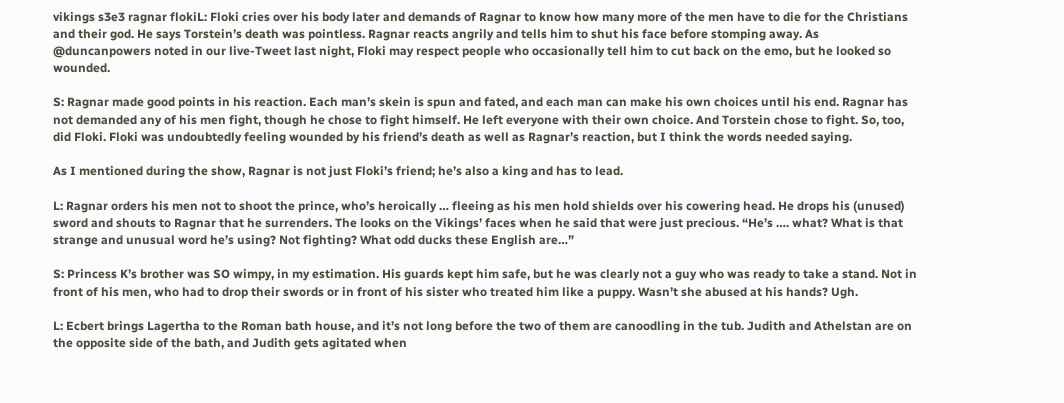vikings s3e3 ragnar flokiL: Floki cries over his body later and demands of Ragnar to know how many more of the men have to die for the Christians and their god. He says Torstein’s death was pointless. Ragnar reacts angrily and tells him to shut his face before stomping away. As @duncanpowers noted in our live-Tweet last night, Floki may respect people who occasionally tell him to cut back on the emo, but he looked so wounded.

S: Ragnar made good points in his reaction. Each man’s skein is spun and fated, and each man can make his own choices until his end. Ragnar has not demanded any of his men fight, though he chose to fight himself. He left everyone with their own choice. And Torstein chose to fight. So, too, did Floki. Floki was undoubtedly feeling wounded by his friend’s death as well as Ragnar’s reaction, but I think the words needed saying.

As I mentioned during the show, Ragnar is not just Floki’s friend; he’s also a king and has to lead.

L: Ragnar orders his men not to shoot the prince, who’s heroically … fleeing as his men hold shields over his cowering head. He drops his (unused) sword and shouts to Ragnar that he surrenders. The looks on the Vikings’ faces when he said that were just precious. “He’s …. what? What is that strange and unusual word he’s using? Not fighting? What odd ducks these English are…”

S: Princess K’s brother was SO wimpy, in my estimation. His guards kept him safe, but he was clearly not a guy who was ready to take a stand. Not in front of his men, who had to drop their swords or in front of his sister who treated him like a puppy. Wasn’t she abused at his hands? Ugh.

L: Ecbert brings Lagertha to the Roman bath house, and it’s not long before the two of them are canoodling in the tub. Judith and Athelstan are on the opposite side of the bath, and Judith gets agitated when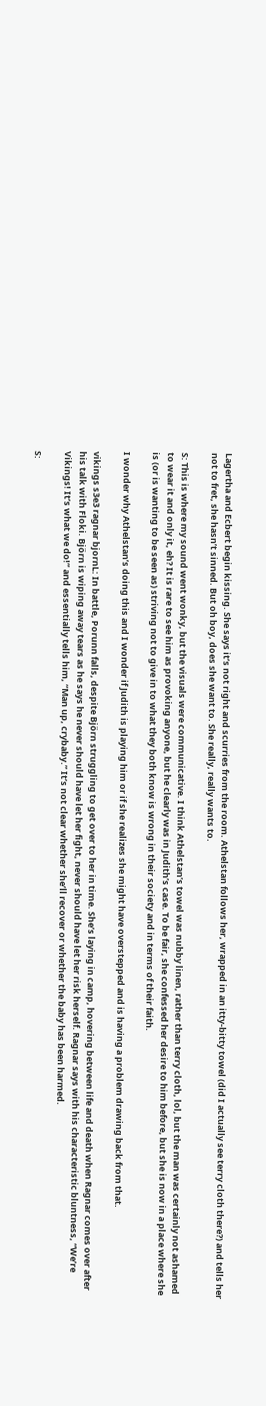Lagertha and Ecbert begin kissing. She says it’s not right and scurries from the room. Athelstan follows her, wrapped in an itty-bitty towel (did I actually see terry cloth there?) and tells her not to fret, she hasn’t sinned. But oh boy, does she want to. She really, really wants to.

S: This is where my sound went wonky, but the visuals were communicative. I think Athelstan’s towel was nubby linen, rather than terry cloth, lol, but the man was certainly not ashamed to wear it and only it, eh? It is rare to see him as provoking anyone, but he clearly was in Judith’s case. To be fair, she confessed her desire to him before, but she is now in a place where she is (or is wanting to be seen as) striving not to give in to what they both know is wrong in their society and in terms of their faith.

I wonder why Athelstan’s doing this and I wonder if Judith is playing him or if she realizes she might have overstepped and is having a problem drawing back from that.

vikings s3e3 ragnar bjornL: In battle, Porunn falls, despite Björn struggling to get over to her in time. She’s laying in camp, hovering between life and death when Ragnar comes over after his talk with Floki. Björn is wiping away tears as he says he never should have let her fight, never should have let her risk herself. Ragnar says with his characteristic bluntness, “We’re Vikings! It’s what we do!” and essentially tells him, “Man up, crybaby.” It’s not clear whether she’ll recover or whether the baby has been harmed.

S: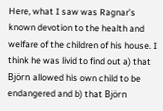Here, what I saw was Ragnar’s known devotion to the health and welfare of the children of his house. I think he was livid to find out a) that Björn allowed his own child to be endangered and b) that Björn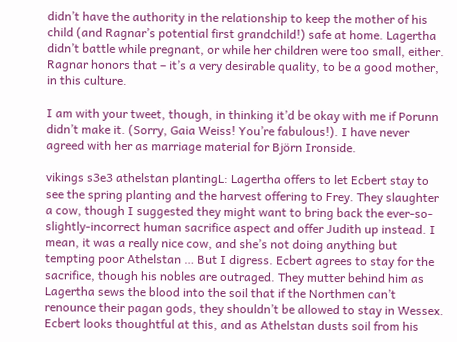didn’t have the authority in the relationship to keep the mother of his child (and Ragnar’s potential first grandchild!) safe at home. Lagertha didn’t battle while pregnant, or while her children were too small, either. Ragnar honors that – it’s a very desirable quality, to be a good mother, in this culture.

I am with your tweet, though, in thinking it’d be okay with me if Porunn didn’t make it. (Sorry, Gaia Weiss! You’re fabulous!). I have never agreed with her as marriage material for Björn Ironside.

vikings s3e3 athelstan plantingL: Lagertha offers to let Ecbert stay to see the spring planting and the harvest offering to Frey. They slaughter a cow, though I suggested they might want to bring back the ever-so-slightly-incorrect human sacrifice aspect and offer Judith up instead. I mean, it was a really nice cow, and she’s not doing anything but tempting poor Athelstan … But I digress. Ecbert agrees to stay for the sacrifice, though his nobles are outraged. They mutter behind him as Lagertha sews the blood into the soil that if the Northmen can’t renounce their pagan gods, they shouldn’t be allowed to stay in Wessex. Ecbert looks thoughtful at this, and as Athelstan dusts soil from his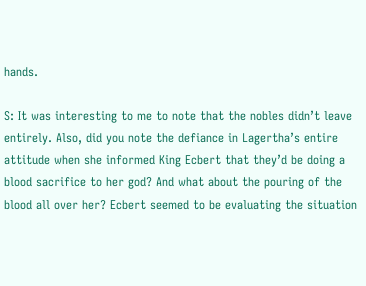hands.

S: It was interesting to me to note that the nobles didn’t leave entirely. Also, did you note the defiance in Lagertha’s entire attitude when she informed King Ecbert that they’d be doing a blood sacrifice to her god? And what about the pouring of the blood all over her? Ecbert seemed to be evaluating the situation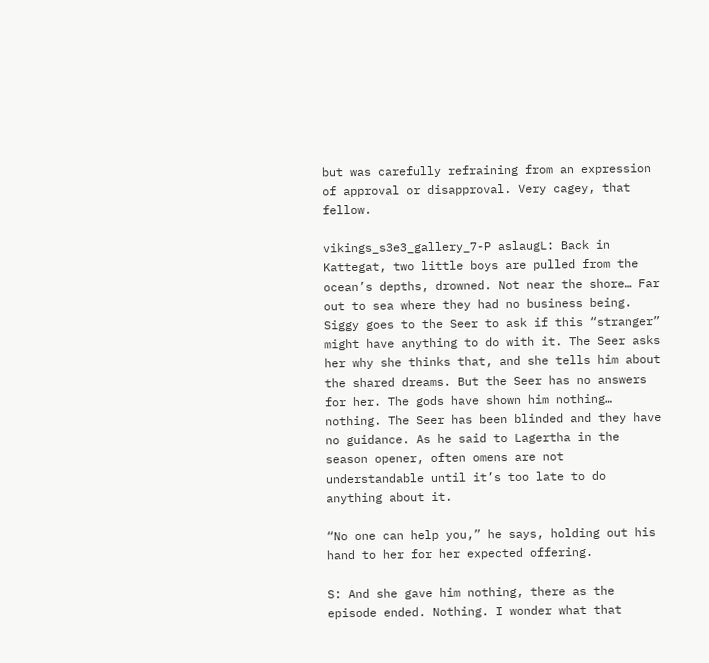but was carefully refraining from an expression of approval or disapproval. Very cagey, that fellow.

vikings_s3e3_gallery_7-P aslaugL: Back in Kattegat, two little boys are pulled from the ocean’s depths, drowned. Not near the shore… Far out to sea where they had no business being. Siggy goes to the Seer to ask if this “stranger” might have anything to do with it. The Seer asks her why she thinks that, and she tells him about the shared dreams. But the Seer has no answers for her. The gods have shown him nothing… nothing. The Seer has been blinded and they have no guidance. As he said to Lagertha in the season opener, often omens are not understandable until it’s too late to do anything about it.

“No one can help you,” he says, holding out his hand to her for her expected offering.

S: And she gave him nothing, there as the episode ended. Nothing. I wonder what that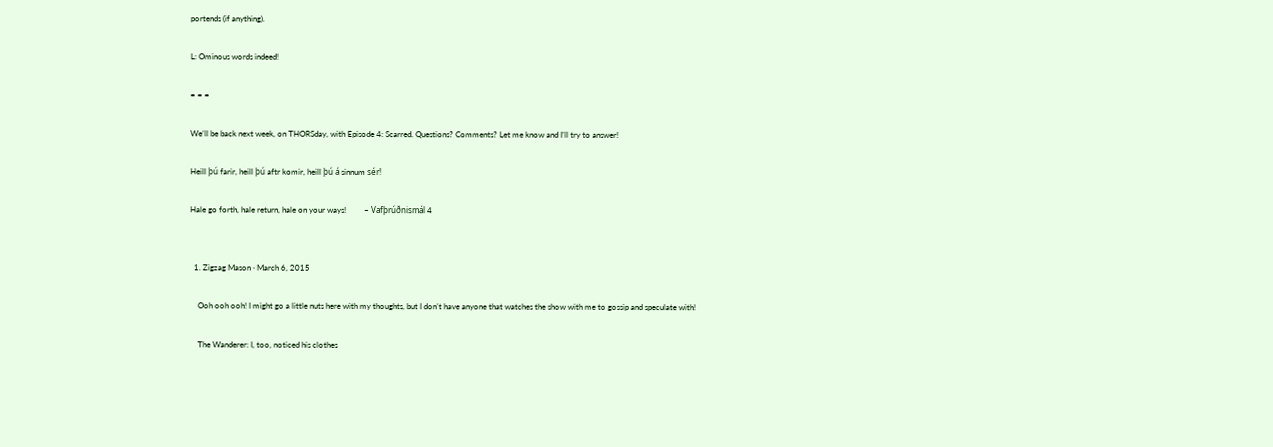portends (if anything).

L: Ominous words indeed!

= = =

We’ll be back next week, on THORSday, with Episode 4: Scarred. Questions? Comments? Let me know and I’ll try to answer!

Heill þú farir, heill þú aftr komir, heill þú á sinnum sér!

Hale go forth, hale return, hale on your ways!         – Vafþrúðnismál 4


  1. Zigzag Mason · March 6, 2015

    Ooh ooh ooh! I might go a little nuts here with my thoughts, but I don’t have anyone that watches the show with me to gossip and speculate with!

    The Wanderer: I, too, noticed his clothes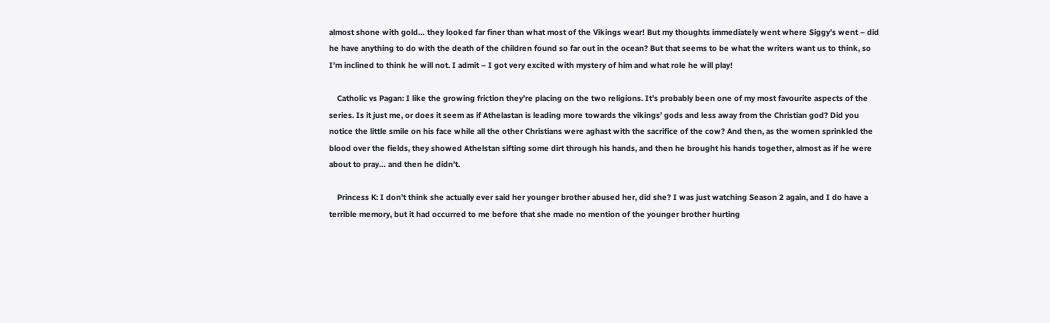almost shone with gold… they looked far finer than what most of the Vikings wear! But my thoughts immediately went where Siggy’s went – did he have anything to do with the death of the children found so far out in the ocean? But that seems to be what the writers want us to think, so I’m inclined to think he will not. I admit – I got very excited with mystery of him and what role he will play!

    Catholic vs Pagan: I like the growing friction they’re placing on the two religions. It’s probably been one of my most favourite aspects of the series. Is it just me, or does it seem as if Athelastan is leading more towards the vikings’ gods and less away from the Christian god? Did you notice the little smile on his face while all the other Christians were aghast with the sacrifice of the cow? And then, as the women sprinkled the blood over the fields, they showed Athelstan sifting some dirt through his hands, and then he brought his hands together, almost as if he were about to pray… and then he didn’t.

    Princess K: I don’t think she actually ever said her younger brother abused her, did she? I was just watching Season 2 again, and I do have a terrible memory, but it had occurred to me before that she made no mention of the younger brother hurting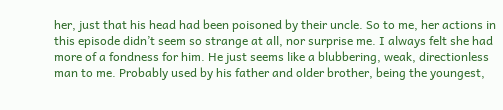her, just that his head had been poisoned by their uncle. So to me, her actions in this episode didn’t seem so strange at all, nor surprise me. I always felt she had more of a fondness for him. He just seems like a blubbering, weak, directionless man to me. Probably used by his father and older brother, being the youngest,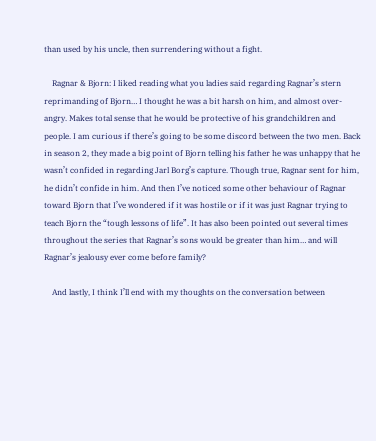than used by his uncle, then surrendering without a fight.

    Ragnar & Bjorn: I liked reading what you ladies said regarding Ragnar’s stern reprimanding of Bjorn… I thought he was a bit harsh on him, and almost over-angry. Makes total sense that he would be protective of his grandchildren and people. I am curious if there’s going to be some discord between the two men. Back in season 2, they made a big point of Bjorn telling his father he was unhappy that he wasn’t confided in regarding Jarl Borg’s capture. Though true, Ragnar sent for him, he didn’t confide in him. And then I’ve noticed some other behaviour of Ragnar toward Bjorn that I’ve wondered if it was hostile or if it was just Ragnar trying to teach Bjorn the “tough lessons of life”. It has also been pointed out several times throughout the series that Ragnar’s sons would be greater than him… and will Ragnar’s jealousy ever come before family?

    And lastly, I think I’ll end with my thoughts on the conversation between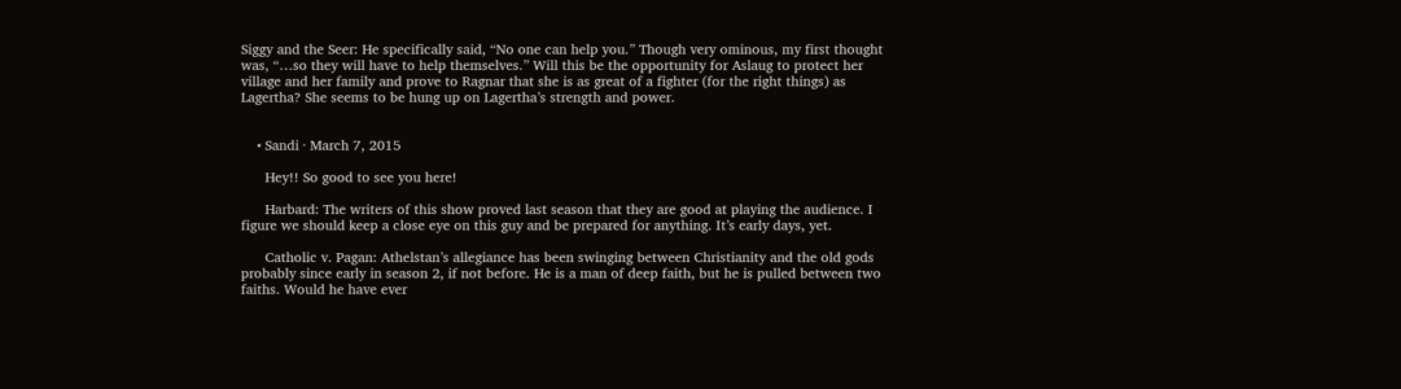Siggy and the Seer: He specifically said, “No one can help you.” Though very ominous, my first thought was, “…so they will have to help themselves.” Will this be the opportunity for Aslaug to protect her village and her family and prove to Ragnar that she is as great of a fighter (for the right things) as Lagertha? She seems to be hung up on Lagertha’s strength and power.


    • Sandi · March 7, 2015

      Hey!! So good to see you here!

      Harbard: The writers of this show proved last season that they are good at playing the audience. I figure we should keep a close eye on this guy and be prepared for anything. It’s early days, yet.

      Catholic v. Pagan: Athelstan’s allegiance has been swinging between Christianity and the old gods probably since early in season 2, if not before. He is a man of deep faith, but he is pulled between two faiths. Would he have ever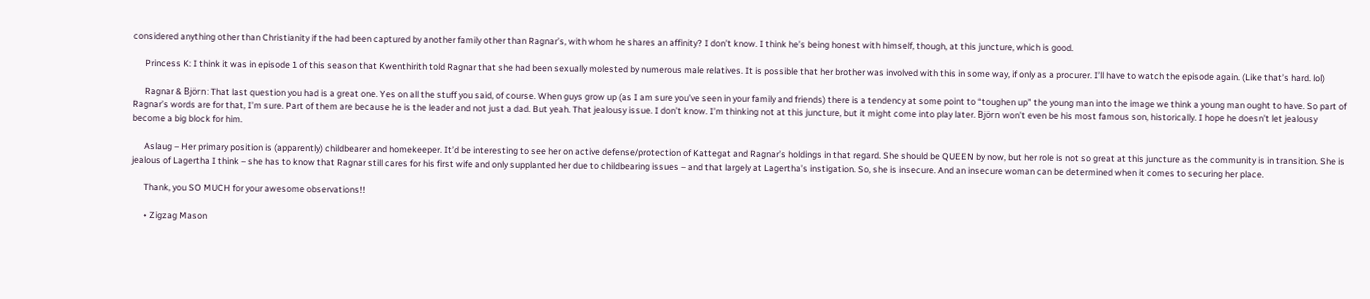considered anything other than Christianity if the had been captured by another family other than Ragnar’s, with whom he shares an affinity? I don’t know. I think he’s being honest with himself, though, at this juncture, which is good.

      Princess K: I think it was in episode 1 of this season that Kwenthirith told Ragnar that she had been sexually molested by numerous male relatives. It is possible that her brother was involved with this in some way, if only as a procurer. I’ll have to watch the episode again. (Like that’s hard. lol)

      Ragnar & Björn: That last question you had is a great one. Yes on all the stuff you said, of course. When guys grow up (as I am sure you’ve seen in your family and friends) there is a tendency at some point to “toughen up” the young man into the image we think a young man ought to have. So part of Ragnar’s words are for that, I’m sure. Part of them are because he is the leader and not just a dad. But yeah. That jealousy issue. I don’t know. I’m thinking not at this juncture, but it might come into play later. Björn won’t even be his most famous son, historically. I hope he doesn’t let jealousy become a big block for him.

      Aslaug – Her primary position is (apparently) childbearer and homekeeper. It’d be interesting to see her on active defense/protection of Kattegat and Ragnar’s holdings in that regard. She should be QUEEN by now, but her role is not so great at this juncture as the community is in transition. She is jealous of Lagertha I think – she has to know that Ragnar still cares for his first wife and only supplanted her due to childbearing issues – and that largely at Lagertha’s instigation. So, she is insecure. And an insecure woman can be determined when it comes to securing her place.

      Thank, you SO MUCH for your awesome observations!!

      • Zigzag Mason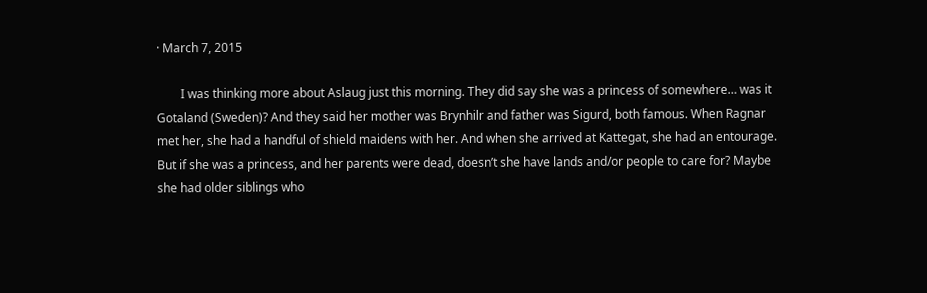· March 7, 2015

        I was thinking more about Aslaug just this morning. They did say she was a princess of somewhere… was it Gotaland (Sweden)? And they said her mother was Brynhilr and father was Sigurd, both famous. When Ragnar met her, she had a handful of shield maidens with her. And when she arrived at Kattegat, she had an entourage. But if she was a princess, and her parents were dead, doesn’t she have lands and/or people to care for? Maybe she had older siblings who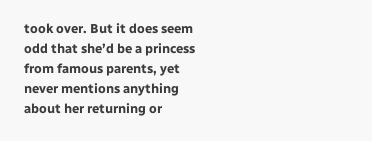took over. But it does seem odd that she’d be a princess from famous parents, yet never mentions anything about her returning or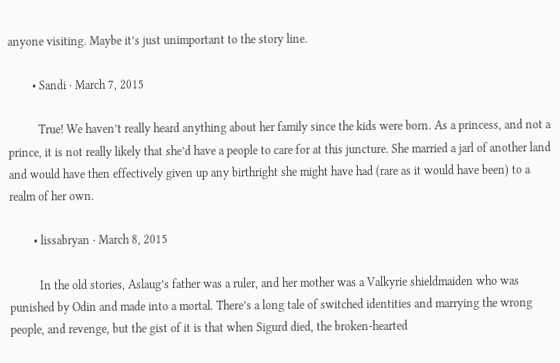anyone visiting. Maybe it’s just unimportant to the story line.

        • Sandi · March 7, 2015

          True! We haven’t really heard anything about her family since the kids were born. As a princess, and not a prince, it is not really likely that she’d have a people to care for at this juncture. She married a jarl of another land and would have then effectively given up any birthright she might have had (rare as it would have been) to a realm of her own.

        • lissabryan · March 8, 2015

          In the old stories, Aslaug’s father was a ruler, and her mother was a Valkyrie shieldmaiden who was punished by Odin and made into a mortal. There’s a long tale of switched identities and marrying the wrong people, and revenge, but the gist of it is that when Sigurd died, the broken-hearted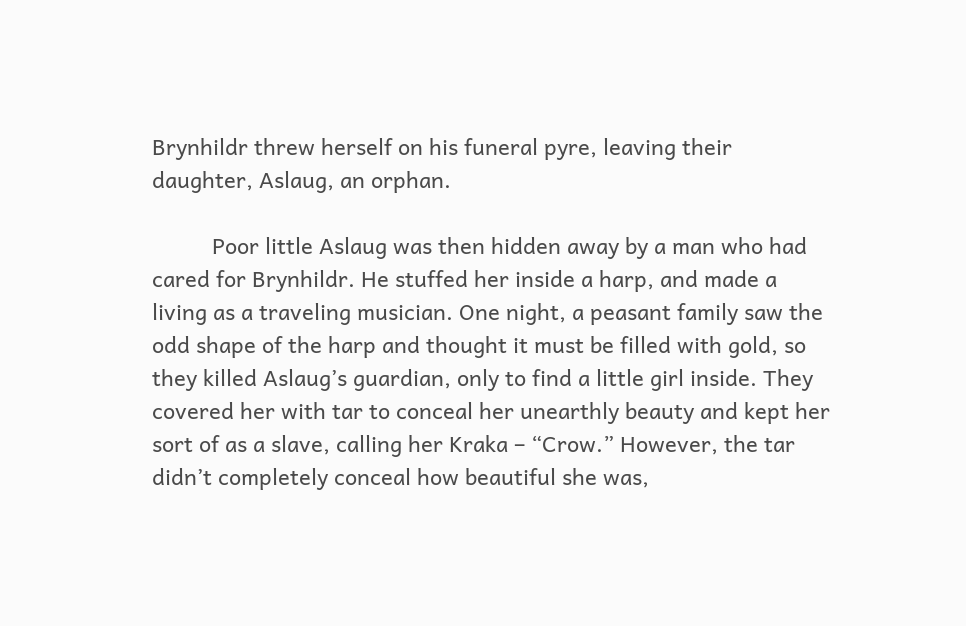Brynhildr threw herself on his funeral pyre, leaving their daughter, Aslaug, an orphan.

          Poor little Aslaug was then hidden away by a man who had cared for Brynhildr. He stuffed her inside a harp, and made a living as a traveling musician. One night, a peasant family saw the odd shape of the harp and thought it must be filled with gold, so they killed Aslaug’s guardian, only to find a little girl inside. They covered her with tar to conceal her unearthly beauty and kept her sort of as a slave, calling her Kraka – “Crow.” However, the tar didn’t completely conceal how beautiful she was,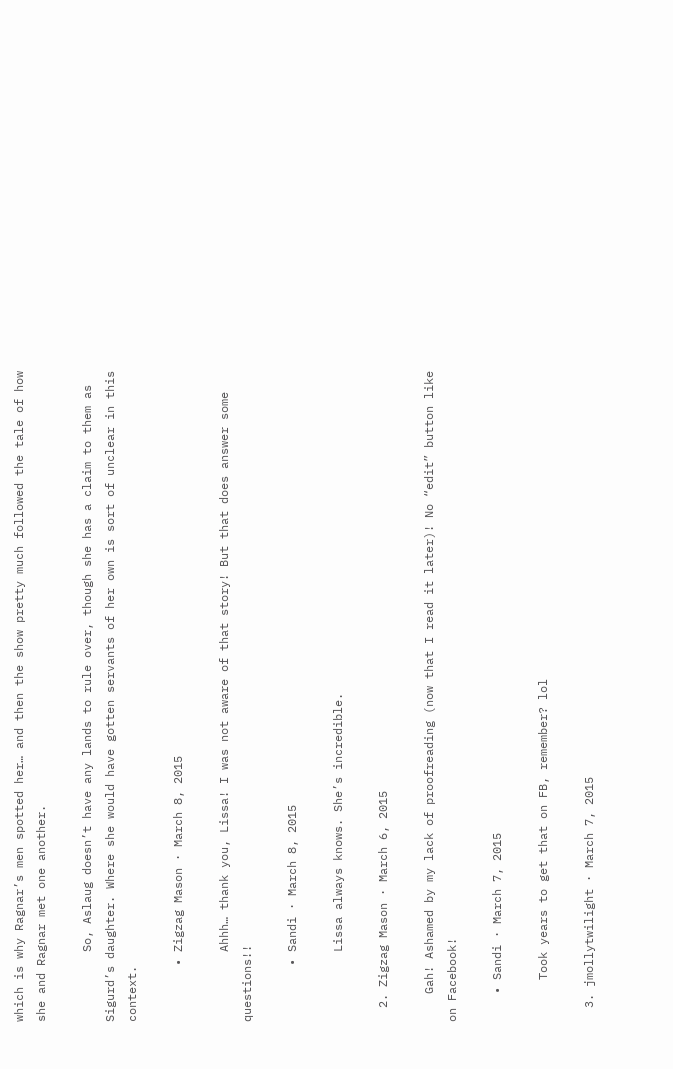which is why Ragnar’s men spotted her… and then the show pretty much followed the tale of how she and Ragnar met one another.

          So, Aslaug doesn’t have any lands to rule over, though she has a claim to them as Sigurd’s daughter. Where she would have gotten servants of her own is sort of unclear in this context.

        • Zigzag Mason · March 8, 2015

          Ahhh… thank you, Lissa! I was not aware of that story! But that does answer some questions!!

        • Sandi · March 8, 2015

          Lissa always knows. She’s incredible.

  2. Zigzag Mason · March 6, 2015

    Gah! Ashamed by my lack of proofreading (now that I read it later)! No “edit” button like on Facebook!

    • Sandi · March 7, 2015

      Took years to get that on FB, remember? lol

  3. jmollytwilight · March 7, 2015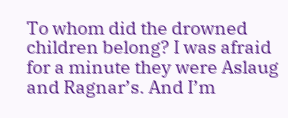To whom did the drowned children belong? I was afraid for a minute they were Aslaug and Ragnar’s. And I’m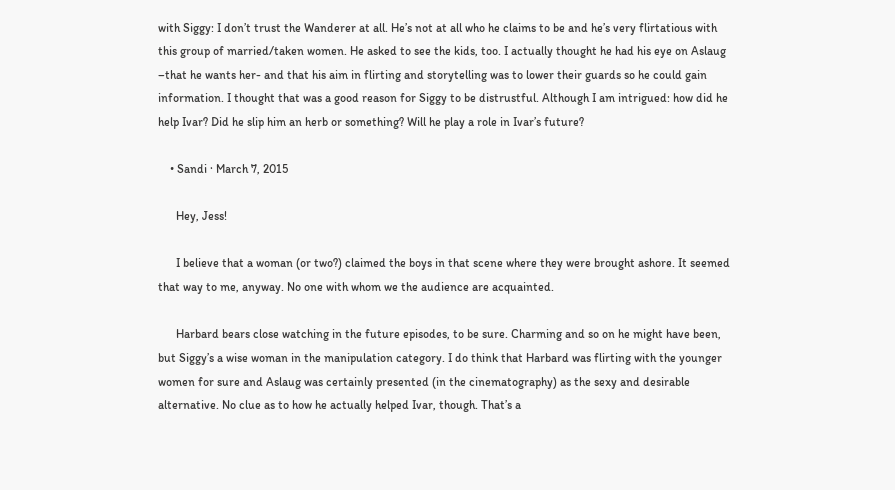with Siggy: I don’t trust the Wanderer at all. He’s not at all who he claims to be and he’s very flirtatious with this group of married/taken women. He asked to see the kids, too. I actually thought he had his eye on Aslaug –that he wants her- and that his aim in flirting and storytelling was to lower their guards so he could gain information. I thought that was a good reason for Siggy to be distrustful. Although I am intrigued: how did he help Ivar? Did he slip him an herb or something? Will he play a role in Ivar’s future?

    • Sandi · March 7, 2015

      Hey, Jess!

      I believe that a woman (or two?) claimed the boys in that scene where they were brought ashore. It seemed that way to me, anyway. No one with whom we the audience are acquainted.

      Harbard bears close watching in the future episodes, to be sure. Charming and so on he might have been, but Siggy’s a wise woman in the manipulation category. I do think that Harbard was flirting with the younger women for sure and Aslaug was certainly presented (in the cinematography) as the sexy and desirable alternative. No clue as to how he actually helped Ivar, though. That’s a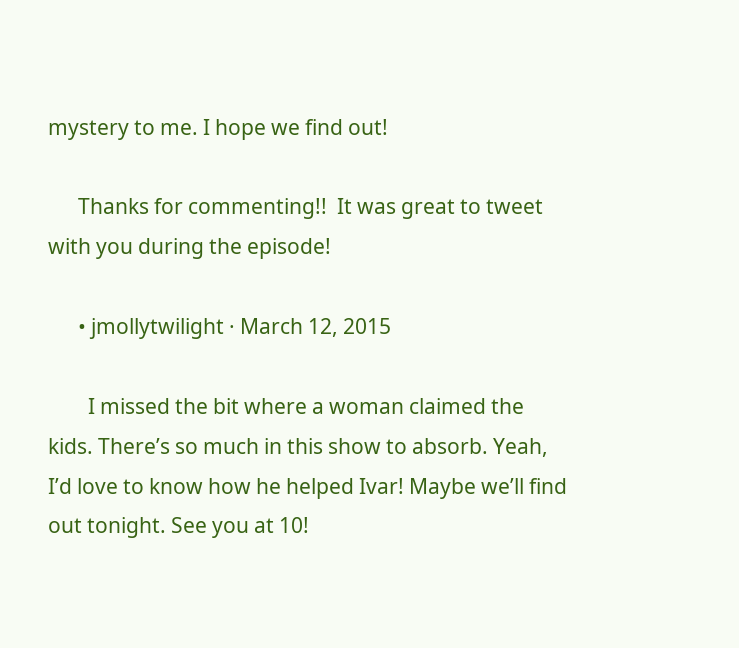mystery to me. I hope we find out!

      Thanks for commenting!!  It was great to tweet with you during the episode!

      • jmollytwilight · March 12, 2015

        I missed the bit where a woman claimed the kids. There’s so much in this show to absorb. Yeah, I’d love to know how he helped Ivar! Maybe we’ll find out tonight. See you at 10!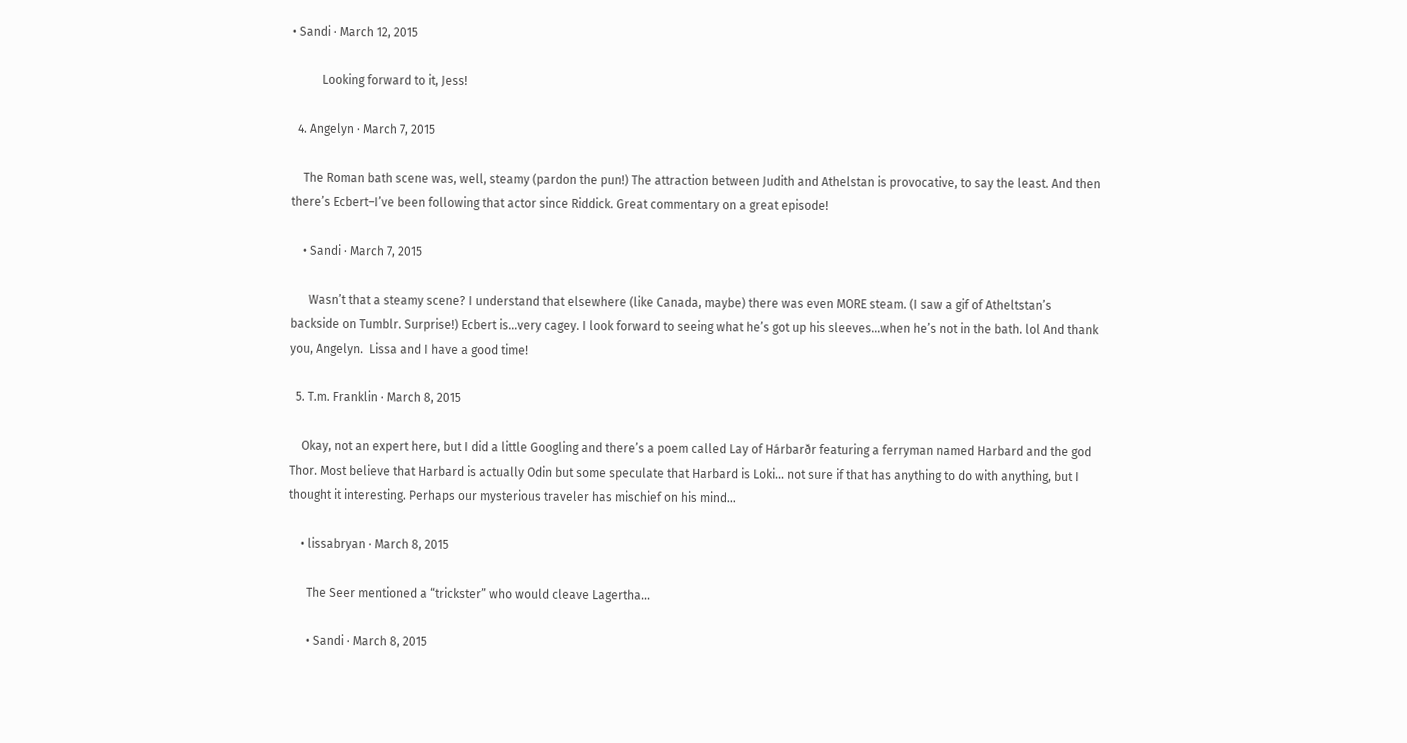• Sandi · March 12, 2015

          Looking forward to it, Jess!

  4. Angelyn · March 7, 2015

    The Roman bath scene was, well, steamy (pardon the pun!) The attraction between Judith and Athelstan is provocative, to say the least. And then there’s Ecbert–I’ve been following that actor since Riddick. Great commentary on a great episode!

    • Sandi · March 7, 2015

      Wasn’t that a steamy scene? I understand that elsewhere (like Canada, maybe) there was even MORE steam. (I saw a gif of Atheltstan’s backside on Tumblr. Surprise!) Ecbert is…very cagey. I look forward to seeing what he’s got up his sleeves…when he’s not in the bath. lol And thank you, Angelyn.  Lissa and I have a good time!

  5. T.m. Franklin · March 8, 2015

    Okay, not an expert here, but I did a little Googling and there’s a poem called Lay of Hárbarðr featuring a ferryman named Harbard and the god Thor. Most believe that Harbard is actually Odin but some speculate that Harbard is Loki… not sure if that has anything to do with anything, but I thought it interesting. Perhaps our mysterious traveler has mischief on his mind…

    • lissabryan · March 8, 2015

      The Seer mentioned a “trickster” who would cleave Lagertha…

      • Sandi · March 8, 2015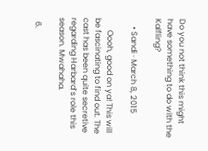Do you not think this might have something to do with the Kalfling?

    • Sandi · March 8, 2015

      Oooh, good on ya! This will be fascinating to find out. The cast has been quite secretive regarding Harbard’s role this season. Mwahaha.

  6.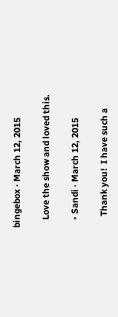bingebox · March 12, 2015

    Love the show and loved this.

    • Sandi · March 12, 2015

      Thank you!  I have such a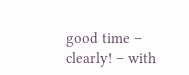good time – clearly! – with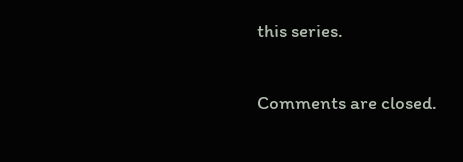this series.

Comments are closed.